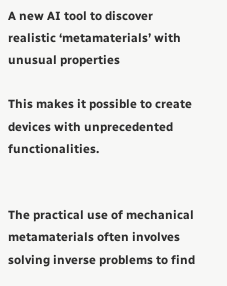A new AI tool to discover realistic ‘metamaterials’ with unusual properties

This makes it possible to create devices with unprecedented functionalities.


The practical use of mechanical metamaterials often involves solving inverse problems to find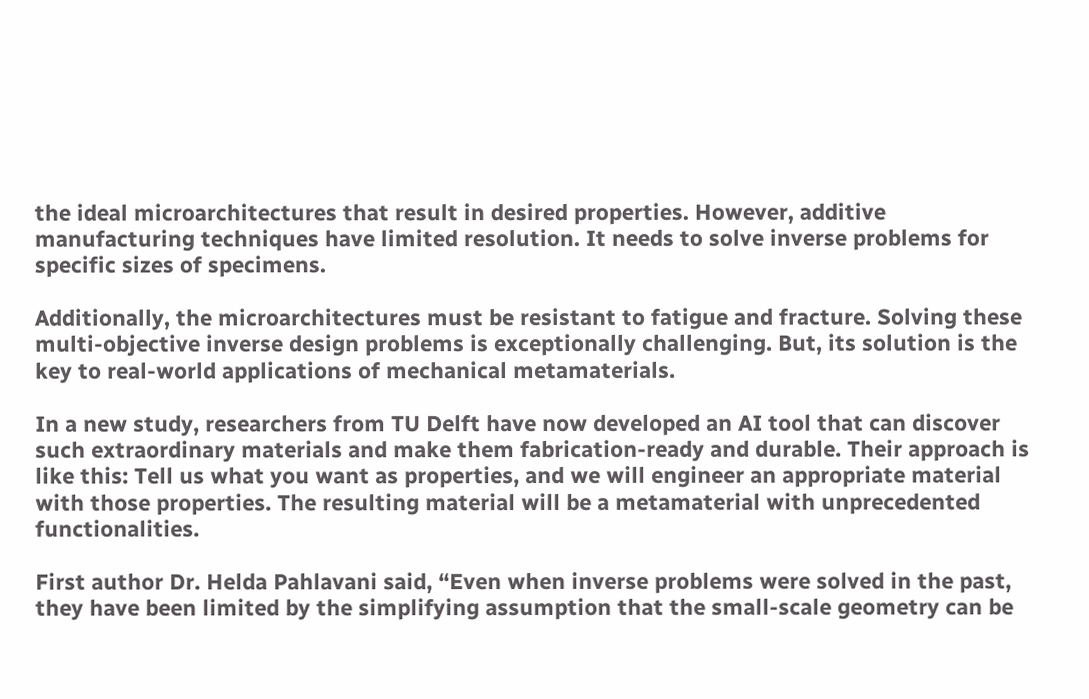the ideal microarchitectures that result in desired properties. However, additive manufacturing techniques have limited resolution. It needs to solve inverse problems for specific sizes of specimens.

Additionally, the microarchitectures must be resistant to fatigue and fracture. Solving these multi-objective inverse design problems is exceptionally challenging. But, its solution is the key to real-world applications of mechanical metamaterials.

In a new study, researchers from TU Delft have now developed an AI tool that can discover such extraordinary materials and make them fabrication-ready and durable. Their approach is like this: Tell us what you want as properties, and we will engineer an appropriate material with those properties. The resulting material will be a metamaterial with unprecedented functionalities.

First author Dr. Helda Pahlavani said, “Even when inverse problems were solved in the past, they have been limited by the simplifying assumption that the small-scale geometry can be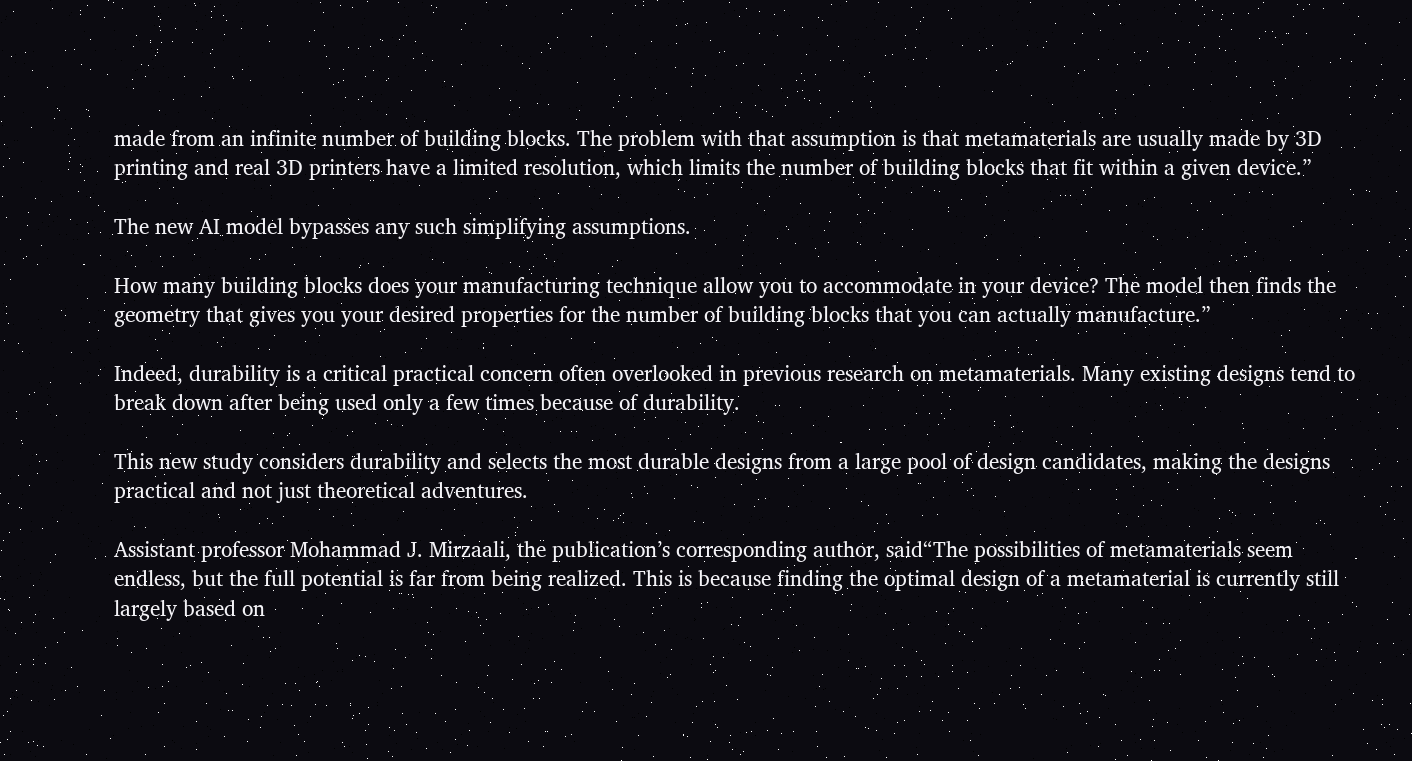made from an infinite number of building blocks. The problem with that assumption is that metamaterials are usually made by 3D printing and real 3D printers have a limited resolution, which limits the number of building blocks that fit within a given device.”

The new AI model bypasses any such simplifying assumptions.

How many building blocks does your manufacturing technique allow you to accommodate in your device? The model then finds the geometry that gives you your desired properties for the number of building blocks that you can actually manufacture.”

Indeed, durability is a critical practical concern often overlooked in previous research on metamaterials. Many existing designs tend to break down after being used only a few times because of durability.

This new study considers durability and selects the most durable designs from a large pool of design candidates, making the designs practical and not just theoretical adventures.

Assistant professor Mohammad J. Mirzaali, the publication’s corresponding author, said“The possibilities of metamaterials seem endless, but the full potential is far from being realized. This is because finding the optimal design of a metamaterial is currently still largely based on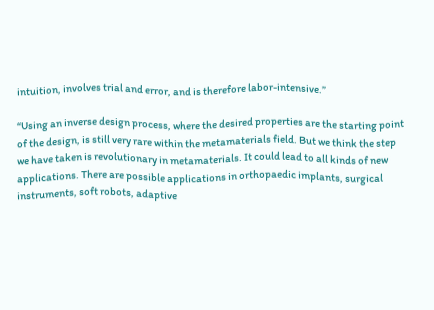intuition, involves trial and error, and is therefore labor-intensive.”

“Using an inverse design process, where the desired properties are the starting point of the design, is still very rare within the metamaterials field. But we think the step we have taken is revolutionary in metamaterials. It could lead to all kinds of new applications. There are possible applications in orthopaedic implants, surgical instruments, soft robots, adaptive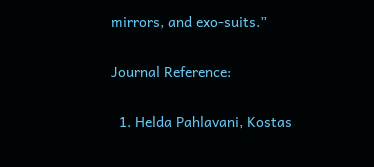mirrors, and exo-suits.”

Journal Reference:

  1. Helda Pahlavani, Kostas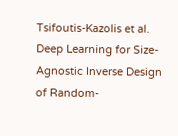Tsifoutis-Kazolis et al. Deep Learning for Size-Agnostic Inverse Design of Random-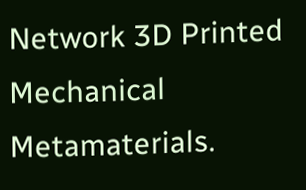Network 3D Printed Mechanical Metamaterials.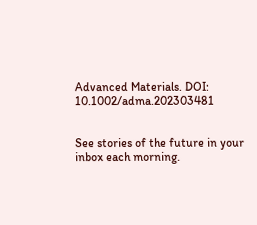Advanced Materials. DOI: 10.1002/adma.202303481


See stories of the future in your inbox each morning.